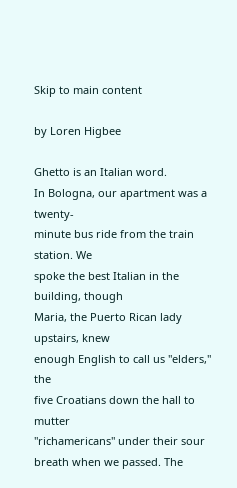Skip to main content

by Loren Higbee

Ghetto is an Italian word.
In Bologna, our apartment was a twenty-
minute bus ride from the train station. We
spoke the best Italian in the building, though
Maria, the Puerto Rican lady upstairs, knew
enough English to call us "elders," the
five Croatians down the hall to mutter
"richamericans" under their sour
breath when we passed. The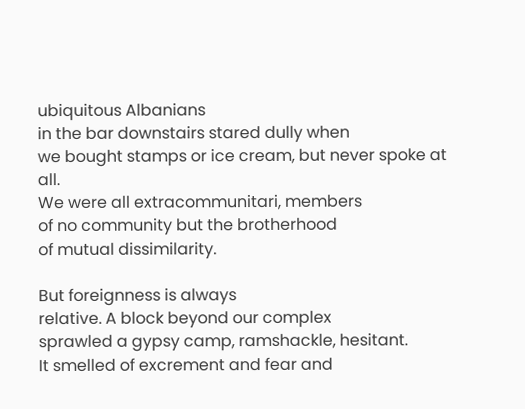ubiquitous Albanians
in the bar downstairs stared dully when
we bought stamps or ice cream, but never spoke at all.
We were all extracommunitari, members
of no community but the brotherhood
of mutual dissimilarity.

But foreignness is always
relative. A block beyond our complex
sprawled a gypsy camp, ramshackle, hesitant.
It smelled of excrement and fear and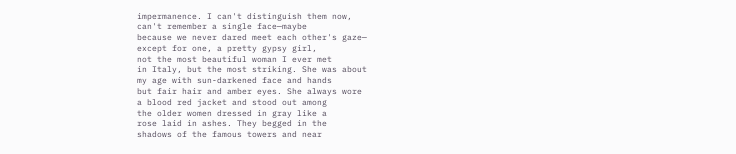impermanence. I can't distinguish them now,
can't remember a single face—maybe
because we never dared meet each other's gaze—
except for one, a pretty gypsy girl,
not the most beautiful woman I ever met
in Italy, but the most striking. She was about
my age with sun-darkened face and hands
but fair hair and amber eyes. She always wore
a blood red jacket and stood out among
the older women dressed in gray like a
rose laid in ashes. They begged in the
shadows of the famous towers and near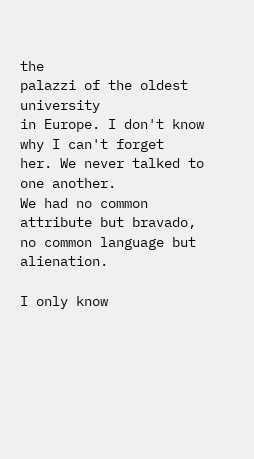the
palazzi of the oldest university
in Europe. I don't know why I can't forget
her. We never talked to one another.
We had no common attribute but bravado,
no common language but alienation.

I only know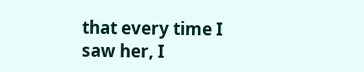that every time I
saw her, I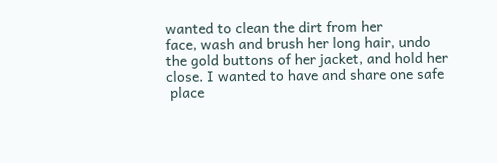wanted to clean the dirt from her
face, wash and brush her long hair, undo
the gold buttons of her jacket, and hold her
close. I wanted to have and share one safe
 place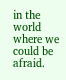in the world where we could be afraid.